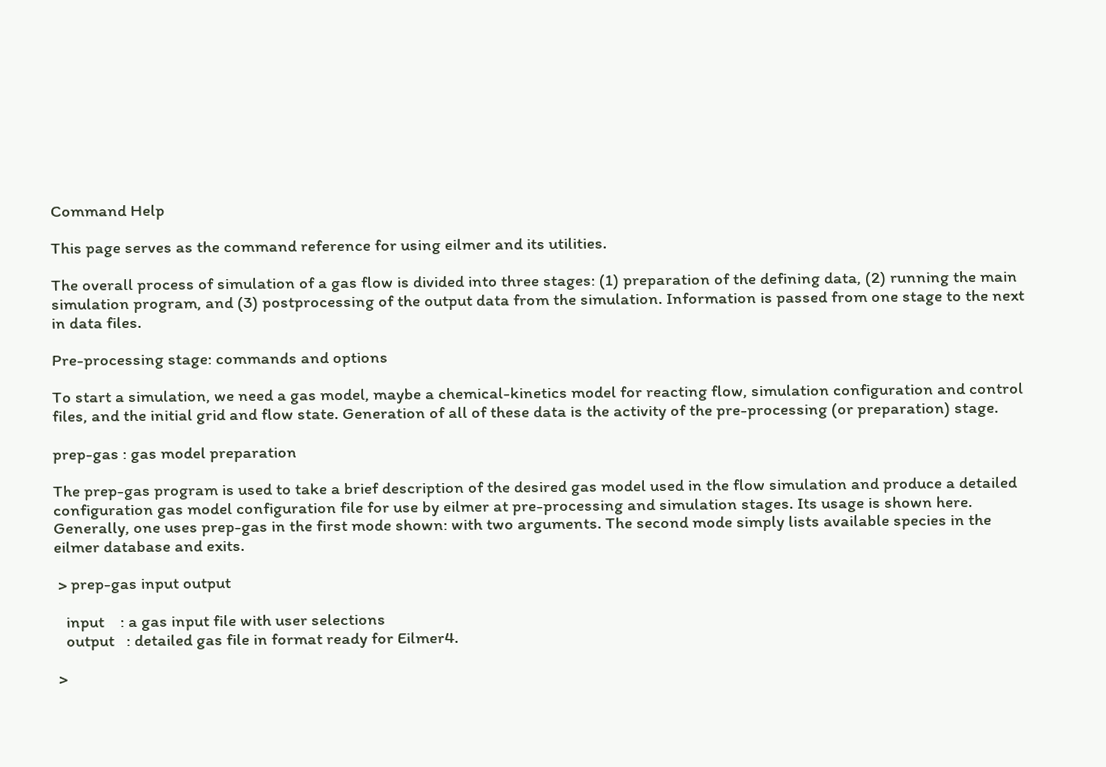Command Help

This page serves as the command reference for using eilmer and its utilities.

The overall process of simulation of a gas flow is divided into three stages: (1) preparation of the defining data, (2) running the main simulation program, and (3) postprocessing of the output data from the simulation. Information is passed from one stage to the next in data files.

Pre-processing stage: commands and options

To start a simulation, we need a gas model, maybe a chemical-kinetics model for reacting flow, simulation configuration and control files, and the initial grid and flow state. Generation of all of these data is the activity of the pre-processing (or preparation) stage.

prep-gas : gas model preparation

The prep-gas program is used to take a brief description of the desired gas model used in the flow simulation and produce a detailed configuration gas model configuration file for use by eilmer at pre-processing and simulation stages. Its usage is shown here. Generally, one uses prep-gas in the first mode shown: with two arguments. The second mode simply lists available species in the eilmer database and exits.

 > prep-gas input output

   input    : a gas input file with user selections
   output   : detailed gas file in format ready for Eilmer4.

 >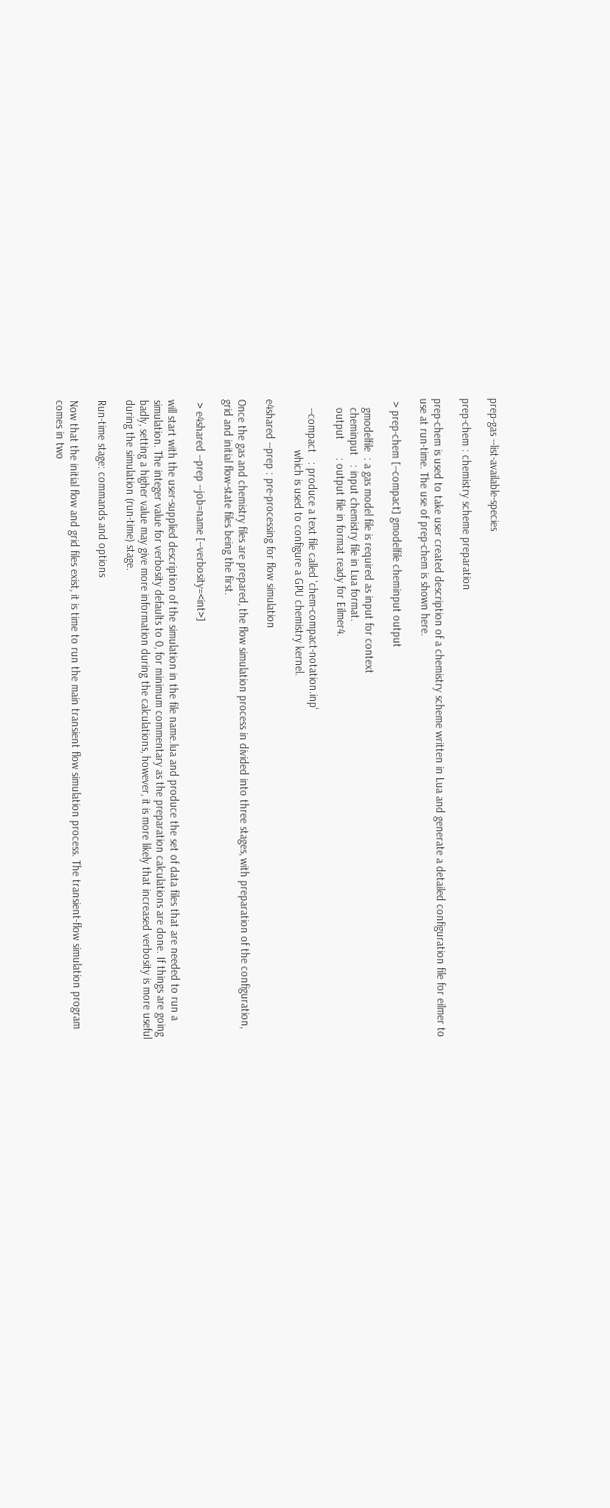prep-gas --list-available-species

prep-chem : chemistry scheme preparation

prep-chem is used to take user created description of a chemistry scheme written in Lua and generate a detailed configuration file for eilmer to use at run-time. The use of prep-chem is shown here.

 > prep-chem [--compact] gmodelfile cheminput output

   gmodelfile  : a gas model file is required as input for context
   cheminput   : input chemistry file in Lua format.
   output      : output file in format ready for Eilmer4.

   --compact   : produce a text file called 'chem-compact-notation.inp'
                 which is used to configure a GPU chemistry kernel.

e4shared --prep : pre-processing for flow simulation

Once the gas and chemistry files are prepared, the flow simulation process in divided into three stages, with preparation of the configuration, grid and initial flow-state files being the first.

 > e4shared --prep --job=name [--verbosity=<int>]

will start with the user-supplied description of the simulation in the file name.lua and produce the set of data files that are needed to run a simulation. The integer value for verbosity defaults to 0, for minimum commentary as the preparation calculations are done. If things are going badly, setting a higher value may give more information during the calculations, however, it is more likely that increased verbosity is more useful during the simulation (run-time) stage.

Run-time stage: commands and options

Now that the initial flow and grid files exist, it is time to run the main transient flow simulation process. The transient-flow simulation program comes in two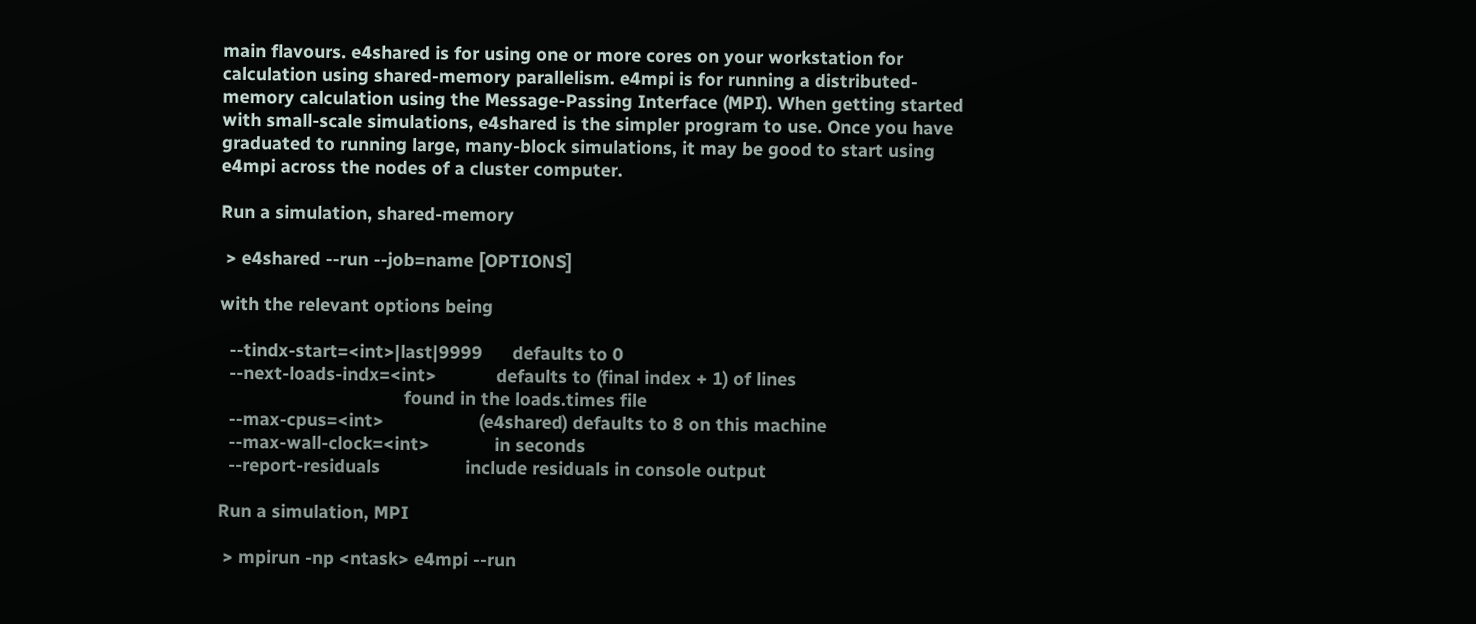main flavours. e4shared is for using one or more cores on your workstation for calculation using shared-memory parallelism. e4mpi is for running a distributed-memory calculation using the Message-Passing Interface (MPI). When getting started with small-scale simulations, e4shared is the simpler program to use. Once you have graduated to running large, many-block simulations, it may be good to start using e4mpi across the nodes of a cluster computer.

Run a simulation, shared-memory

 > e4shared --run --job=name [OPTIONS]

with the relevant options being

  --tindx-start=<int>|last|9999      defaults to 0
  --next-loads-indx=<int>            defaults to (final index + 1) of lines
                                     found in the loads.times file
  --max-cpus=<int>                   (e4shared) defaults to 8 on this machine
  --max-wall-clock=<int>             in seconds
  --report-residuals                 include residuals in console output

Run a simulation, MPI

 > mpirun -np <ntask> e4mpi --run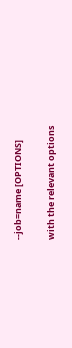--job=name [OPTIONS]

with the relevant options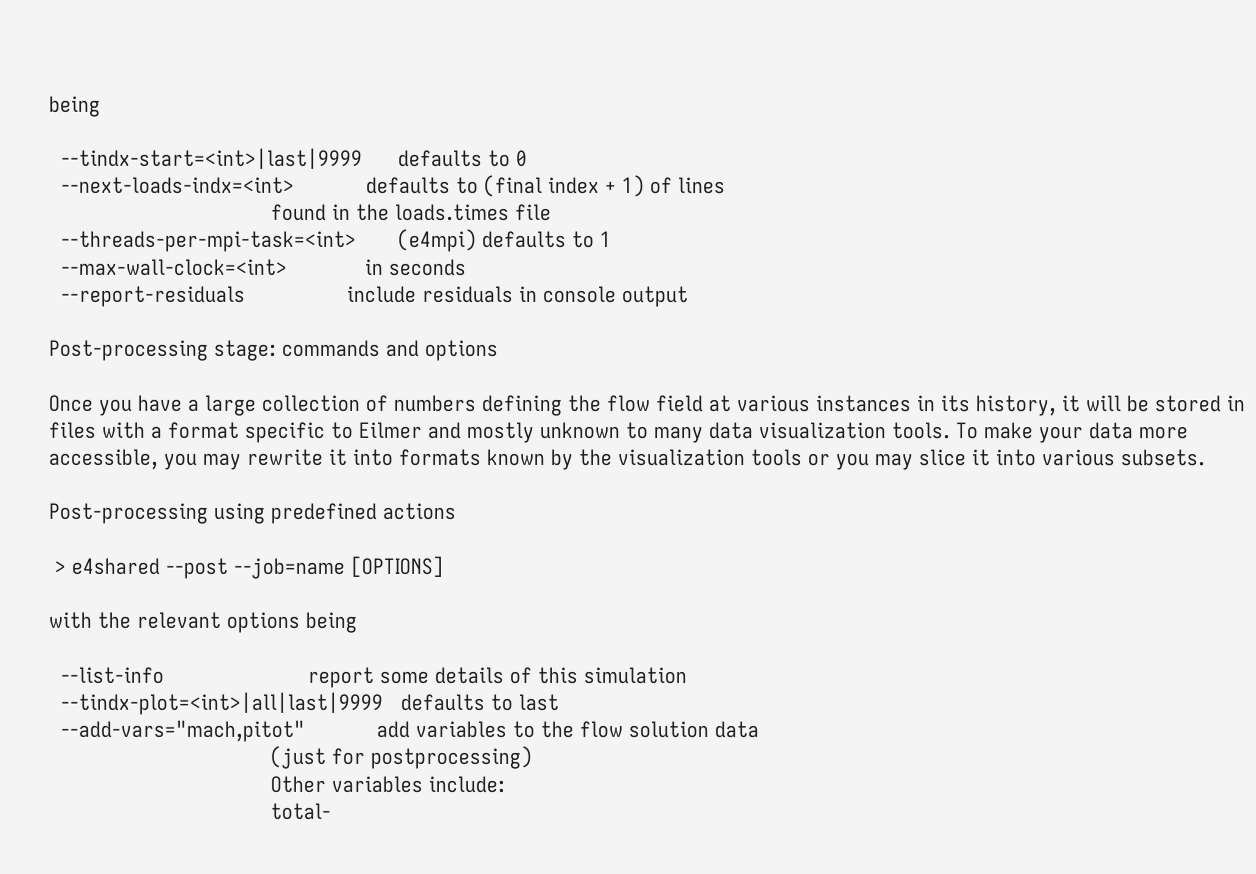being

  --tindx-start=<int>|last|9999      defaults to 0
  --next-loads-indx=<int>            defaults to (final index + 1) of lines
                                     found in the loads.times file
  --threads-per-mpi-task=<int>       (e4mpi) defaults to 1
  --max-wall-clock=<int>             in seconds
  --report-residuals                 include residuals in console output

Post-processing stage: commands and options

Once you have a large collection of numbers defining the flow field at various instances in its history, it will be stored in files with a format specific to Eilmer and mostly unknown to many data visualization tools. To make your data more accessible, you may rewrite it into formats known by the visualization tools or you may slice it into various subsets.

Post-processing using predefined actions

 > e4shared --post --job=name [OPTIONS]

with the relevant options being

  --list-info                        report some details of this simulation
  --tindx-plot=<int>|all|last|9999   defaults to last
  --add-vars="mach,pitot"            add variables to the flow solution data
                                     (just for postprocessing)
                                     Other variables include:
                                     total-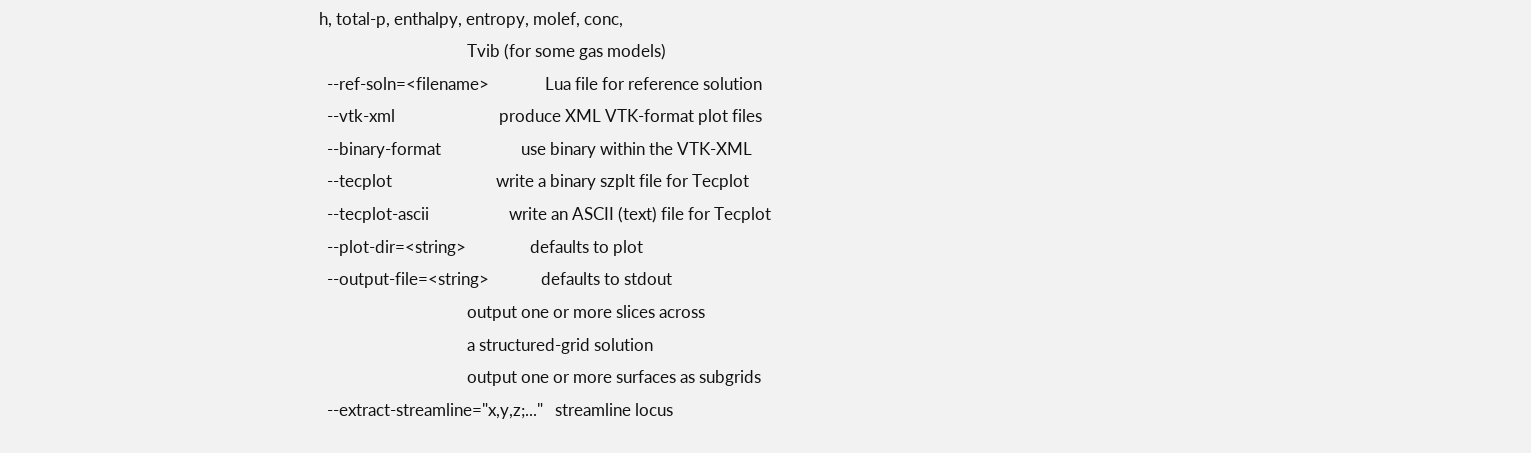h, total-p, enthalpy, entropy, molef, conc,
                                     Tvib (for some gas models)
  --ref-soln=<filename>              Lua file for reference solution
  --vtk-xml                          produce XML VTK-format plot files
  --binary-format                    use binary within the VTK-XML
  --tecplot                          write a binary szplt file for Tecplot
  --tecplot-ascii                    write an ASCII (text) file for Tecplot
  --plot-dir=<string>                defaults to plot
  --output-file=<string>             defaults to stdout
                                     output one or more slices across
                                     a structured-grid solution
                                     output one or more surfaces as subgrids
  --extract-streamline="x,y,z;..."   streamline locus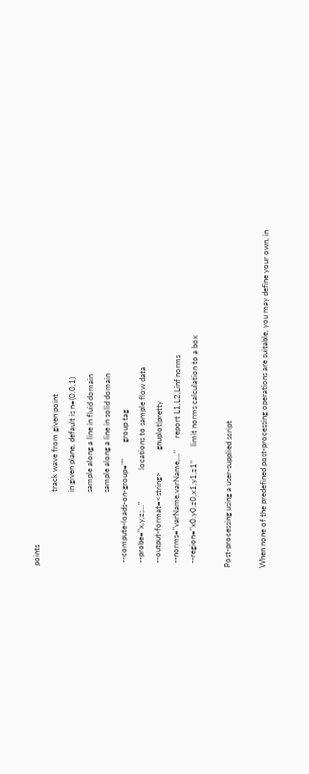points
                                     track wave from given point
                                     in given plane, default is n=(0,0,1)
                                     sample along a line in fluid domain
                                     sample along a line in solid domain
  --compute-loads-on-group=""        group tag
  --probe="x,y,z;..."                locations to sample flow data
  --output-format=<string>           gnuplot|pretty
  --norms="varName,varName,..."      report L1,L2,Linf norms
  --region="x0,y0,z0,x1,y1,z1"       limit norms calculation to a box

Post-processing using a user-supplied script

When none of the predefined post-processing operations are suitable, you may define your own, in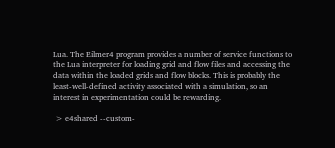Lua. The Eilmer4 program provides a number of service functions to the Lua interpreter for loading grid and flow files and accessing the data within the loaded grids and flow blocks. This is probably the least-well-defined activity associated with a simulation, so an interest in experimentation could be rewarding.

 > e4shared --custom-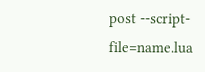post --script-file=name.lua